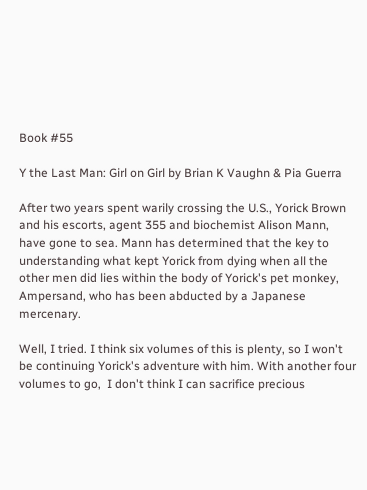Book #55

Y the Last Man: Girl on Girl by Brian K Vaughn & Pia Guerra

After two years spent warily crossing the U.S., Yorick Brown and his escorts, agent 355 and biochemist Alison Mann, have gone to sea. Mann has determined that the key to understanding what kept Yorick from dying when all the other men did lies within the body of Yorick's pet monkey, Ampersand, who has been abducted by a Japanese mercenary.

Well, I tried. I think six volumes of this is plenty, so I won't be continuing Yorick's adventure with him. With another four volumes to go,  I don't think I can sacrifice precious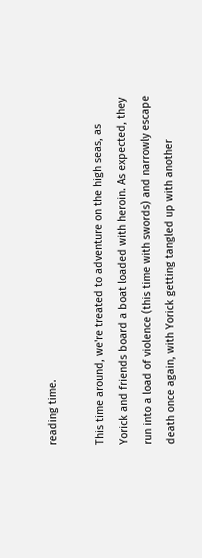reading time.

This time around, we're treated to adventure on the high seas, as Yorick and friends board a boat loaded with heroin. As expected, they run into a load of violence (this time with swords) and narrowly escape death once again, with Yorick getting tangled up with another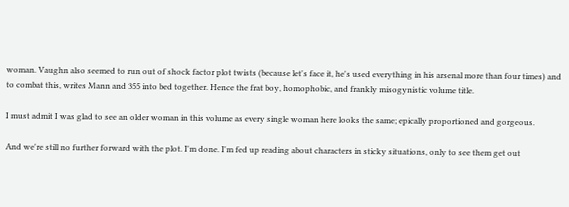woman. Vaughn also seemed to run out of shock factor plot twists (because let's face it, he's used everything in his arsenal more than four times) and to combat this, writes Mann and 355 into bed together. Hence the frat boy, homophobic, and frankly misogynistic volume title.

I must admit I was glad to see an older woman in this volume as every single woman here looks the same; epically proportioned and gorgeous.

And we're still no further forward with the plot. I'm done. I'm fed up reading about characters in sticky situations, only to see them get out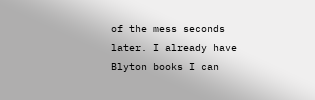of the mess seconds later. I already have Blyton books I can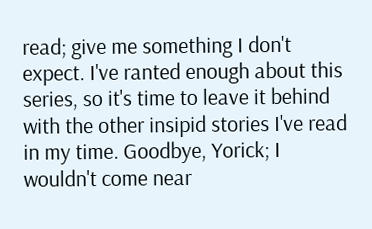read; give me something I don't expect. I've ranted enough about this series, so it's time to leave it behind with the other insipid stories I've read in my time. Goodbye, Yorick; I wouldn't come near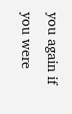you again if you were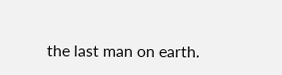the last man on earth.